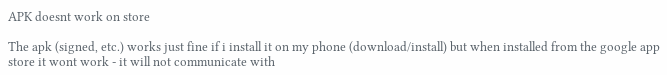APK doesnt work on store

The apk (signed, etc.) works just fine if i install it on my phone (download/install) but when installed from the google app store it wont work - it will not communicate with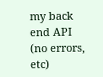my back end API (no errors, etc)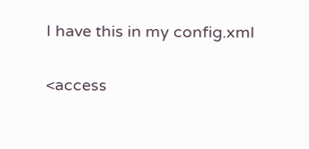I have this in my config.xml

<access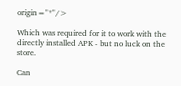origin="*"/>

Which was required for it to work with the directly installed APK - but no luck on the store.

Can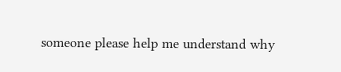someone please help me understand why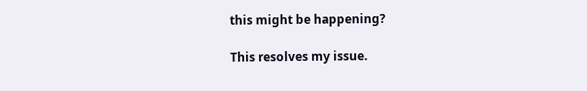this might be happening?

This resolves my issue.